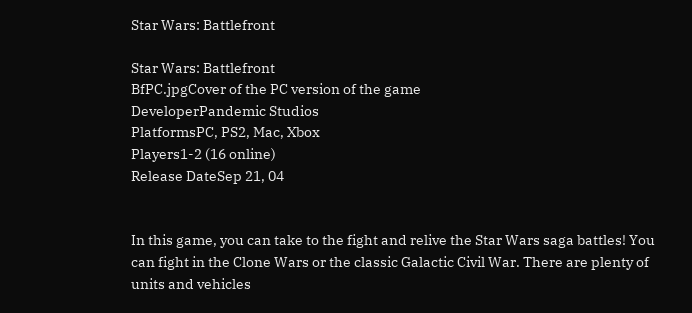Star Wars: Battlefront

Star Wars: Battlefront
BfPC.jpgCover of the PC version of the game
DeveloperPandemic Studios
PlatformsPC, PS2, Mac, Xbox
Players1-2 (16 online)
Release DateSep 21, 04


In this game, you can take to the fight and relive the Star Wars saga battles! You can fight in the Clone Wars or the classic Galactic Civil War. There are plenty of units and vehicles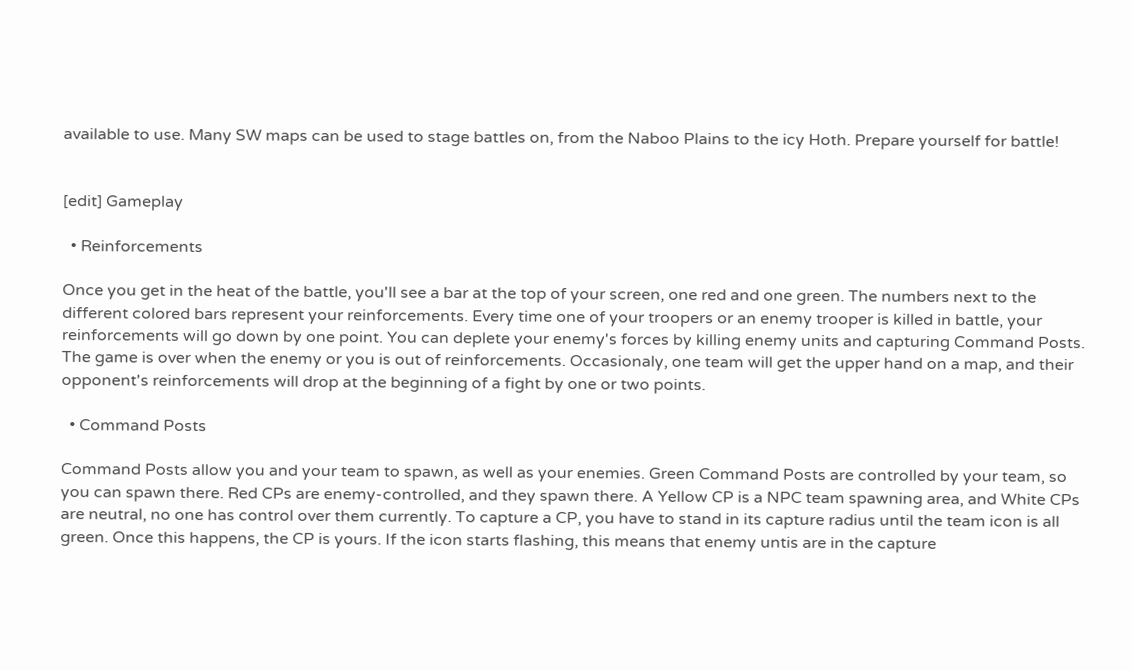available to use. Many SW maps can be used to stage battles on, from the Naboo Plains to the icy Hoth. Prepare yourself for battle!


[edit] Gameplay

  • Reinforcements

Once you get in the heat of the battle, you'll see a bar at the top of your screen, one red and one green. The numbers next to the different colored bars represent your reinforcements. Every time one of your troopers or an enemy trooper is killed in battle, your reinforcements will go down by one point. You can deplete your enemy's forces by killing enemy units and capturing Command Posts. The game is over when the enemy or you is out of reinforcements. Occasionaly, one team will get the upper hand on a map, and their opponent's reinforcements will drop at the beginning of a fight by one or two points.

  • Command Posts

Command Posts allow you and your team to spawn, as well as your enemies. Green Command Posts are controlled by your team, so you can spawn there. Red CPs are enemy-controlled, and they spawn there. A Yellow CP is a NPC team spawning area, and White CPs are neutral, no one has control over them currently. To capture a CP, you have to stand in its capture radius until the team icon is all green. Once this happens, the CP is yours. If the icon starts flashing, this means that enemy untis are in the capture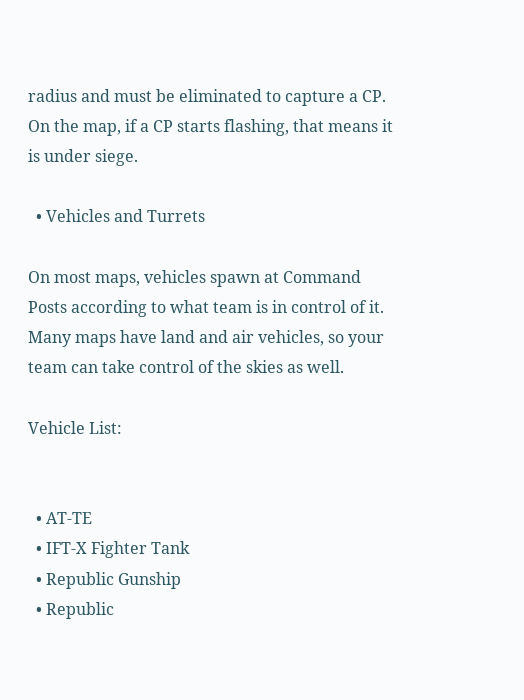radius and must be eliminated to capture a CP. On the map, if a CP starts flashing, that means it is under siege.

  • Vehicles and Turrets

On most maps, vehicles spawn at Command Posts according to what team is in control of it. Many maps have land and air vehicles, so your team can take control of the skies as well.

Vehicle List:


  • AT-TE
  • IFT-X Fighter Tank
  • Republic Gunship
  • Republic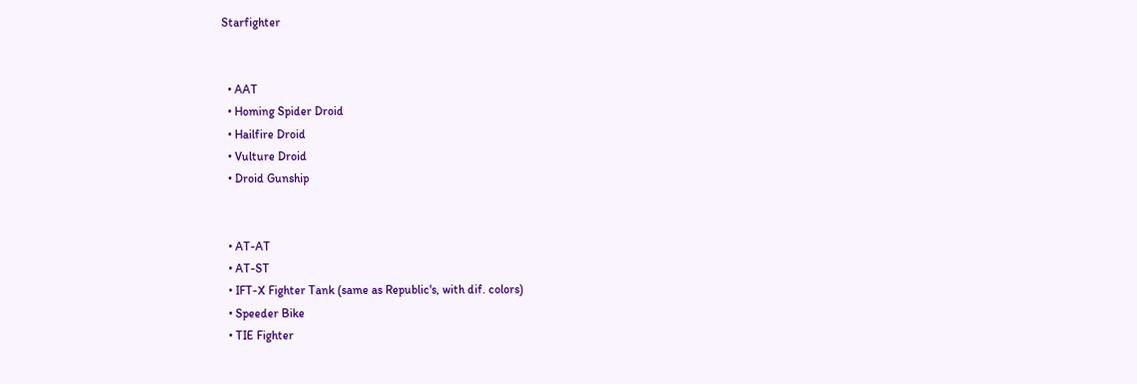Starfighter


  • AAT
  • Homing Spider Droid
  • Hailfire Droid
  • Vulture Droid
  • Droid Gunship


  • AT-AT
  • AT-ST
  • IFT-X Fighter Tank (same as Republic's, with dif. colors)
  • Speeder Bike
  • TIE Fighter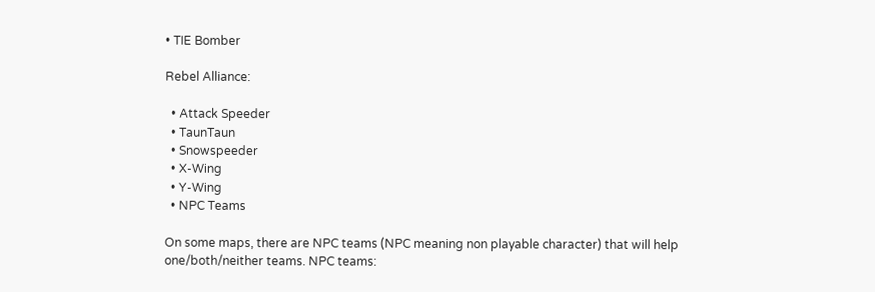• TIE Bomber

Rebel Alliance:

  • Attack Speeder
  • TaunTaun
  • Snowspeeder
  • X-Wing
  • Y-Wing
  • NPC Teams

On some maps, there are NPC teams (NPC meaning non playable character) that will help one/both/neither teams. NPC teams: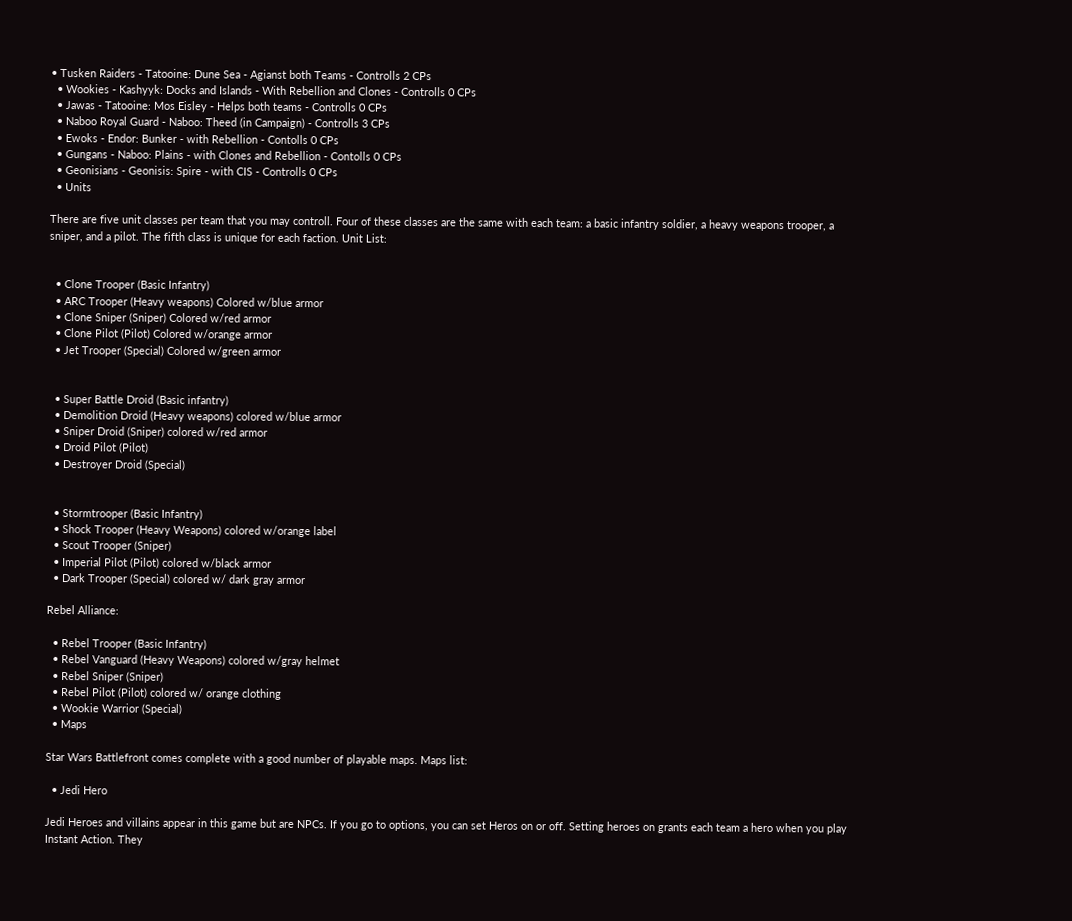• Tusken Raiders - Tatooine: Dune Sea - Agianst both Teams - Controlls 2 CPs
  • Wookies - Kashyyk: Docks and Islands - With Rebellion and Clones - Controlls 0 CPs
  • Jawas - Tatooine: Mos Eisley - Helps both teams - Controlls 0 CPs
  • Naboo Royal Guard - Naboo: Theed (in Campaign) - Controlls 3 CPs
  • Ewoks - Endor: Bunker - with Rebellion - Contolls 0 CPs
  • Gungans - Naboo: Plains - with Clones and Rebellion - Contolls 0 CPs
  • Geonisians - Geonisis: Spire - with CIS - Controlls 0 CPs
  • Units

There are five unit classes per team that you may controll. Four of these classes are the same with each team: a basic infantry soldier, a heavy weapons trooper, a sniper, and a pilot. The fifth class is unique for each faction. Unit List:


  • Clone Trooper (Basic Infantry)
  • ARC Trooper (Heavy weapons) Colored w/blue armor
  • Clone Sniper (Sniper) Colored w/red armor
  • Clone Pilot (Pilot) Colored w/orange armor
  • Jet Trooper (Special) Colored w/green armor


  • Super Battle Droid (Basic infantry)
  • Demolition Droid (Heavy weapons) colored w/blue armor
  • Sniper Droid (Sniper) colored w/red armor
  • Droid Pilot (Pilot)
  • Destroyer Droid (Special)


  • Stormtrooper (Basic Infantry)
  • Shock Trooper (Heavy Weapons) colored w/orange label
  • Scout Trooper (Sniper)
  • Imperial Pilot (Pilot) colored w/black armor
  • Dark Trooper (Special) colored w/ dark gray armor

Rebel Alliance:

  • Rebel Trooper (Basic Infantry)
  • Rebel Vanguard (Heavy Weapons) colored w/gray helmet
  • Rebel Sniper (Sniper)
  • Rebel Pilot (Pilot) colored w/ orange clothing
  • Wookie Warrior (Special)
  • Maps

Star Wars Battlefront comes complete with a good number of playable maps. Maps list:

  • Jedi Hero

Jedi Heroes and villains appear in this game but are NPCs. If you go to options, you can set Heros on or off. Setting heroes on grants each team a hero when you play Instant Action. They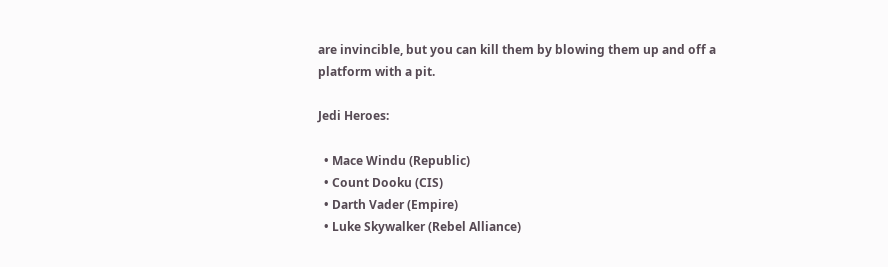are invincible, but you can kill them by blowing them up and off a platform with a pit.

Jedi Heroes:

  • Mace Windu (Republic)
  • Count Dooku (CIS)
  • Darth Vader (Empire)
  • Luke Skywalker (Rebel Alliance)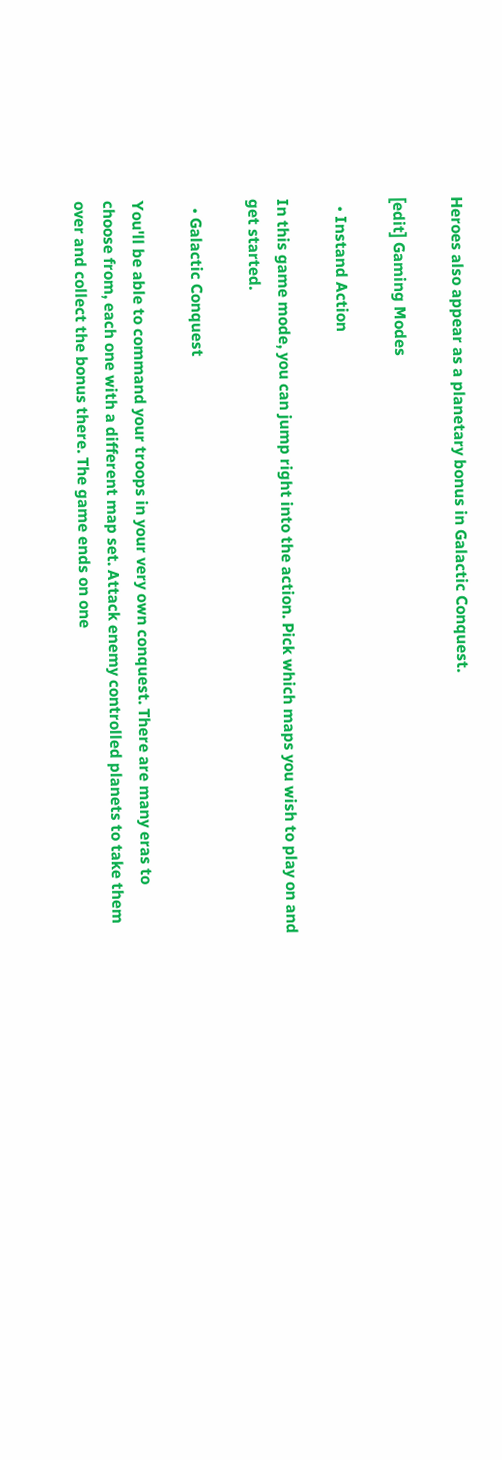Heroes also appear as a planetary bonus in Galactic Conquest.

[edit] Gaming Modes

  • Instand Action

In this game mode, you can jump right into the action. Pick which maps you wish to play on and get started.

  • Galactic Conquest

You'll be able to command your troops in your very own conquest. There are many eras to choose from, each one with a different map set. Attack enemy controlled planets to take them over and collect the bonus there. The game ends on one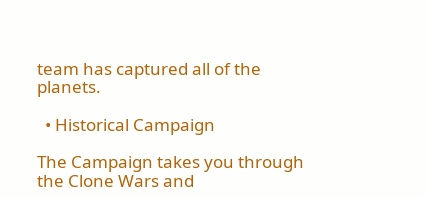team has captured all of the planets.

  • Historical Campaign

The Campaign takes you through the Clone Wars and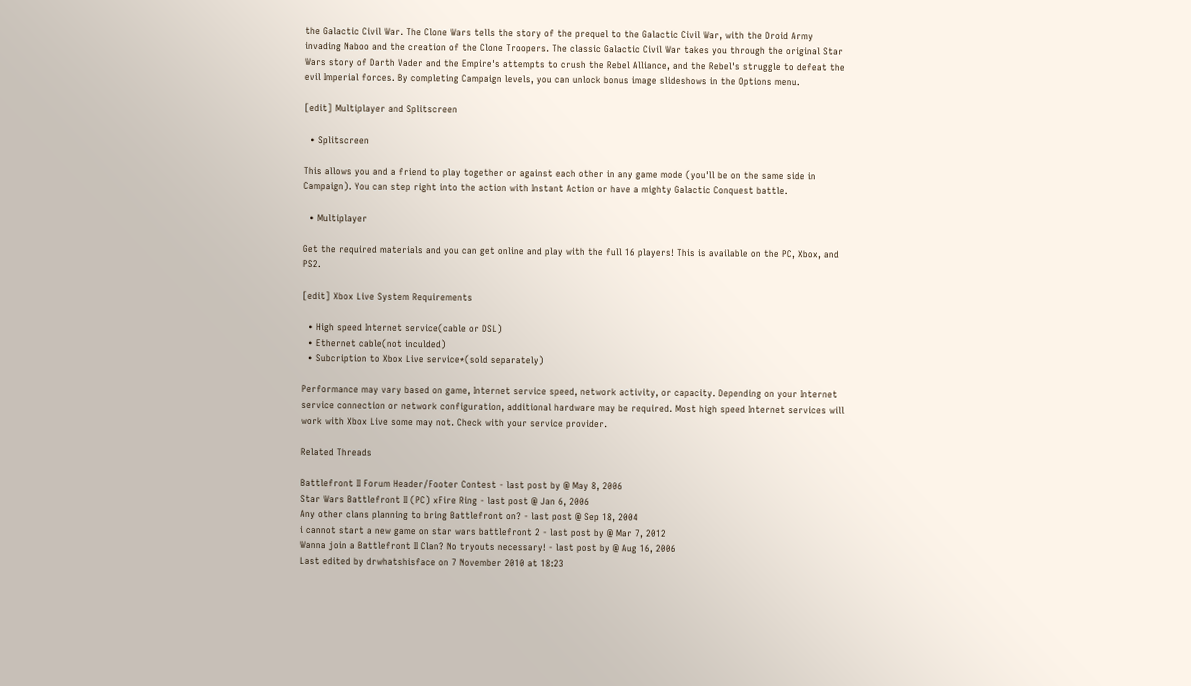the Galactic Civil War. The Clone Wars tells the story of the prequel to the Galactic Civil War, with the Droid Army invading Naboo and the creation of the Clone Troopers. The classic Galactic Civil War takes you through the original Star Wars story of Darth Vader and the Empire's attempts to crush the Rebel Alliance, and the Rebel's struggle to defeat the evil Imperial forces. By completing Campaign levels, you can unlock bonus image slideshows in the Options menu.

[edit] Multiplayer and Splitscreen

  • Splitscreen

This allows you and a friend to play together or against each other in any game mode (you'll be on the same side in Campaign). You can step right into the action with Instant Action or have a mighty Galactic Conquest battle.

  • Multiplayer

Get the required materials and you can get online and play with the full 16 players! This is available on the PC, Xbox, and PS2.

[edit] Xbox Live System Requirements

  • High speed Internet service(cable or DSL)
  • Ethernet cable(not inculded)
  • Subcription to Xbox Live service*(sold separately)

Performance may vary based on game, Internet service speed, network activity, or capacity. Depending on your Internet service connection or network configuration, additional hardware may be required. Most high speed Internet services will work with Xbox Live some may not. Check with your service provider.

Related Threads

Battlefront II Forum Header/Footer Contest - last post by @ May 8, 2006
Star Wars Battlefront II (PC) xFire Ring - last post @ Jan 6, 2006
Any other clans planning to bring Battlefront on? - last post @ Sep 18, 2004
i cannot start a new game on star wars battlefront 2 - last post by @ Mar 7, 2012
Wanna join a Battlefront II Clan? No tryouts necessary! - last post by @ Aug 16, 2006
Last edited by drwhatshisface on 7 November 2010 at 18:23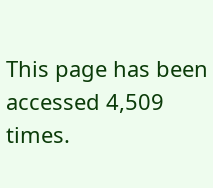This page has been accessed 4,509 times.